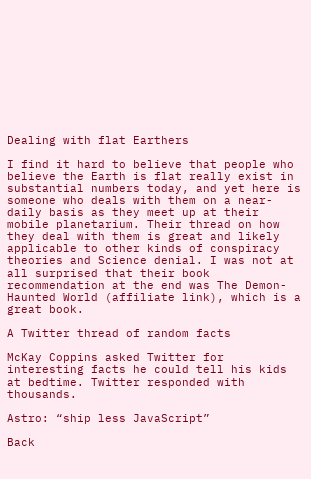Dealing with flat Earthers

I find it hard to believe that people who believe the Earth is flat really exist in substantial numbers today, and yet here is someone who deals with them on a near-daily basis as they meet up at their mobile planetarium. Their thread on how they deal with them is great and likely applicable to other kinds of conspiracy theories and Science denial. I was not at all surprised that their book recommendation at the end was The Demon-Haunted World (affiliate link), which is a great book.

A Twitter thread of random facts

McKay Coppins asked Twitter for interesting facts he could tell his kids at bedtime. Twitter responded with thousands.

Astro: “ship less JavaScript”

Back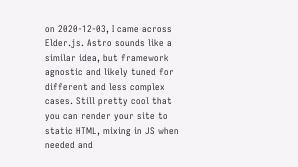on 2020-12-03, I came across Elder.js. Astro sounds like a similar idea, but framework agnostic and likely tuned for different and less complex cases. Still pretty cool that you can render your site to static HTML, mixing in JS when needed and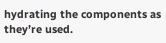hydrating the components as they’re used.